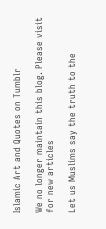Islamic Art and Quotes on Tumblr

We no longer maintain this blog. Please visit for new articles

Let us Muslims say the truth to the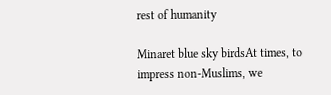rest of humanity

Minaret blue sky birdsAt times, to impress non-Muslims, we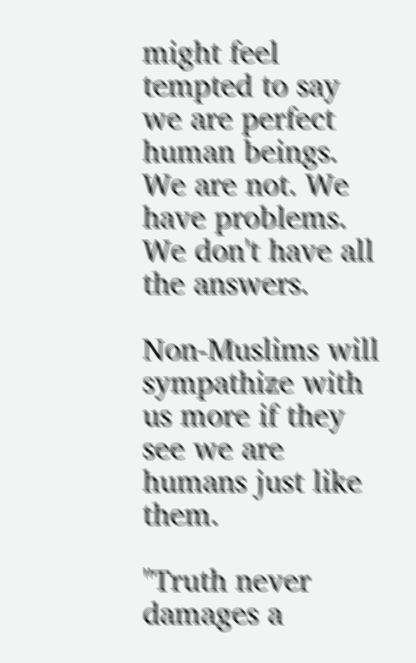might feel tempted to say we are perfect human beings. We are not. We have problems. We don't have all the answers.

Non-Muslims will sympathize with us more if they see we are humans just like them.

"Truth never damages a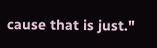cause that is just."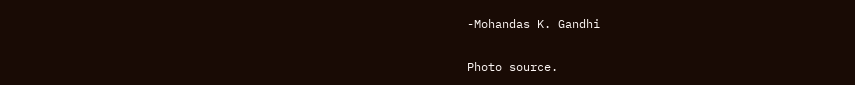-Mohandas K. Gandhi

Photo source.